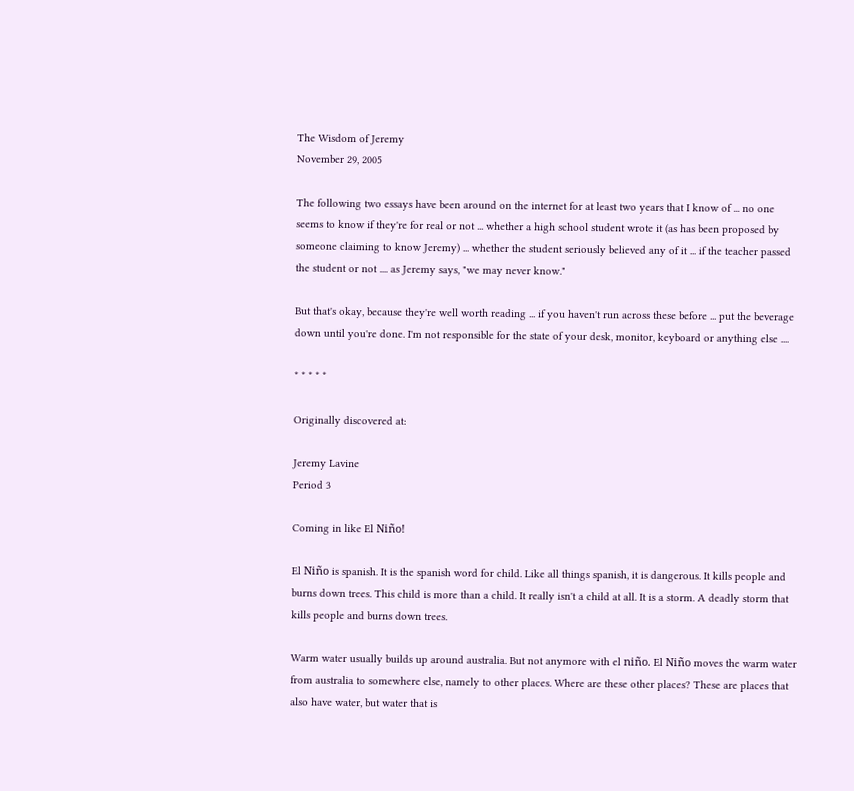The Wisdom of Jeremy
November 29, 2005

The following two essays have been around on the internet for at least two years that I know of ... no one seems to know if they're for real or not ... whether a high school student wrote it (as has been proposed by someone claiming to know Jeremy) ... whether the student seriously believed any of it ... if the teacher passed the student or not .... as Jeremy says, "we may never know."

But that's okay, because they're well worth reading ... if you haven't run across these before ... put the beverage down until you're done. I'm not responsible for the state of your desk, monitor, keyboard or anything else ....

* * * * *

Originally discovered at:

Jeremy Lavine
Period 3

Coming in like El Niño!

El Niño is spanish. It is the spanish word for child. Like all things spanish, it is dangerous. It kills people and burns down trees. This child is more than a child. It really isn't a child at all. It is a storm. A deadly storm that kills people and burns down trees.

Warm water usually builds up around australia. But not anymore with el niño. El Niño moves the warm water from australia to somewhere else, namely to other places. Where are these other places? These are places that also have water, but water that is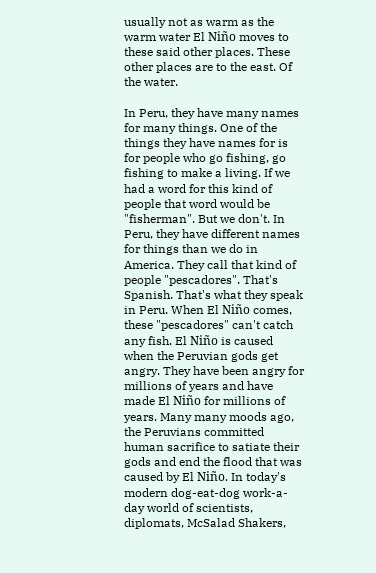usually not as warm as the warm water El Niño moves to these said other places. These other places are to the east. Of the water.

In Peru, they have many names for many things. One of the things they have names for is for people who go fishing, go fishing to make a living. If we had a word for this kind of people that word would be "fisherman". But we don't. In Peru, they have different names for things than we do in America. They call that kind of people "pescadores". That's Spanish. That's what they speak in Peru. When El Niño comes, these "pescadores" can't catch any fish. El Niño is caused when the Peruvian gods get angry. They have been angry for millions of years and have made El Niño for millions of years. Many many moods ago, the Peruvians committed human sacrifice to satiate their gods and end the flood that was caused by El Niño. In today's modern dog-eat-dog work-a-day world of scientists, diplomats, McSalad Shakers,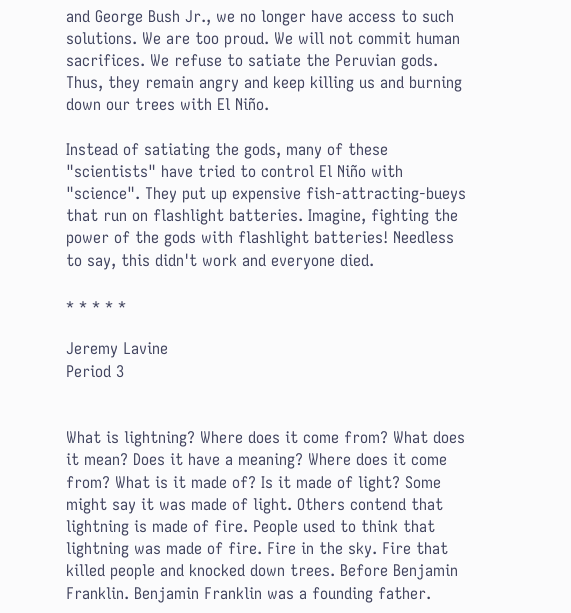and George Bush Jr., we no longer have access to such solutions. We are too proud. We will not commit human sacrifices. We refuse to satiate the Peruvian gods. Thus, they remain angry and keep killing us and burning down our trees with El Niño.

Instead of satiating the gods, many of these "scientists" have tried to control El Niño with "science". They put up expensive fish-attracting-bueys that run on flashlight batteries. Imagine, fighting the power of the gods with flashlight batteries! Needless to say, this didn't work and everyone died.

* * * * *

Jeremy Lavine
Period 3


What is lightning? Where does it come from? What does it mean? Does it have a meaning? Where does it come from? What is it made of? Is it made of light? Some might say it was made of light. Others contend that lightning is made of fire. People used to think that lightning was made of fire. Fire in the sky. Fire that killed people and knocked down trees. Before Benjamin Franklin. Benjamin Franklin was a founding father.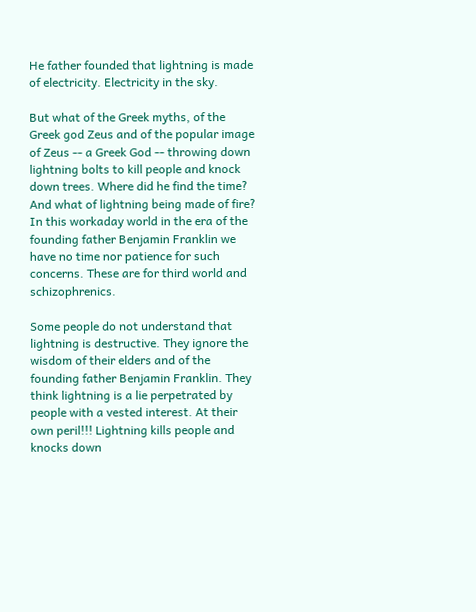He father founded that lightning is made of electricity. Electricity in the sky.

But what of the Greek myths, of the Greek god Zeus and of the popular image of Zeus -- a Greek God -- throwing down lightning bolts to kill people and knock down trees. Where did he find the time? And what of lightning being made of fire? In this workaday world in the era of the founding father Benjamin Franklin we have no time nor patience for such concerns. These are for third world and schizophrenics.

Some people do not understand that lightning is destructive. They ignore the wisdom of their elders and of the founding father Benjamin Franklin. They think lightning is a lie perpetrated by people with a vested interest. At their own peril!!! Lightning kills people and knocks down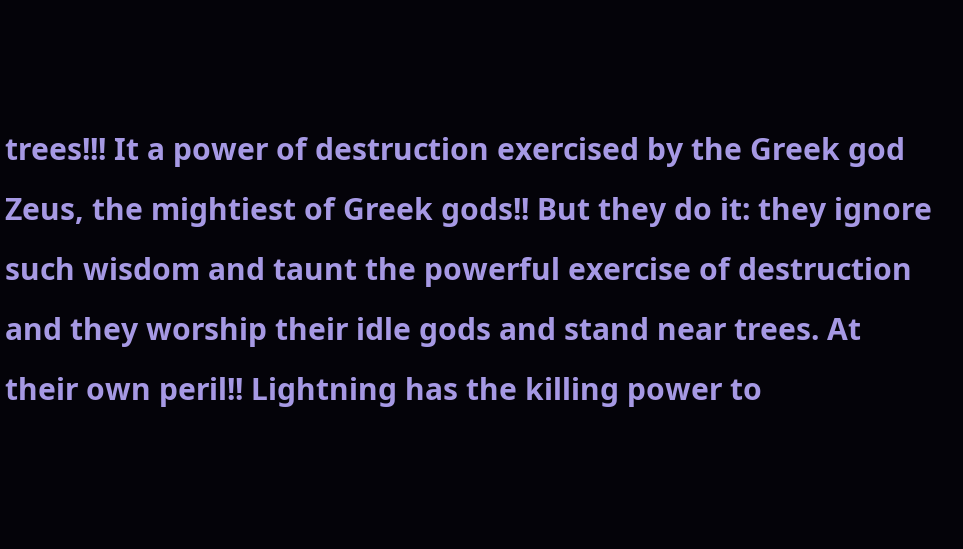trees!!! It a power of destruction exercised by the Greek god Zeus, the mightiest of Greek gods!! But they do it: they ignore such wisdom and taunt the powerful exercise of destruction and they worship their idle gods and stand near trees. At their own peril!! Lightning has the killing power to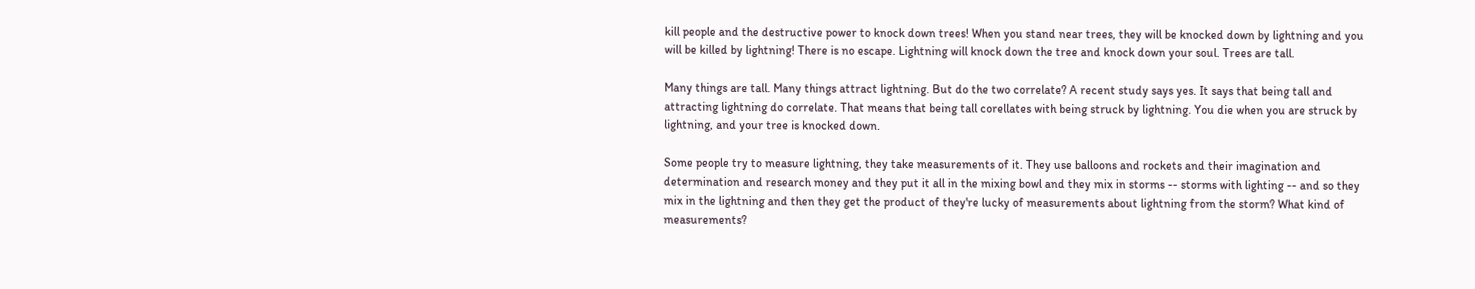kill people and the destructive power to knock down trees! When you stand near trees, they will be knocked down by lightning and you will be killed by lightning! There is no escape. Lightning will knock down the tree and knock down your soul. Trees are tall.

Many things are tall. Many things attract lightning. But do the two correlate? A recent study says yes. It says that being tall and attracting lightning do correlate. That means that being tall corellates with being struck by lightning. You die when you are struck by lightning, and your tree is knocked down.

Some people try to measure lightning, they take measurements of it. They use balloons and rockets and their imagination and determination and research money and they put it all in the mixing bowl and they mix in storms -- storms with lighting -- and so they mix in the lightning and then they get the product of they're lucky of measurements about lightning from the storm? What kind of measurements?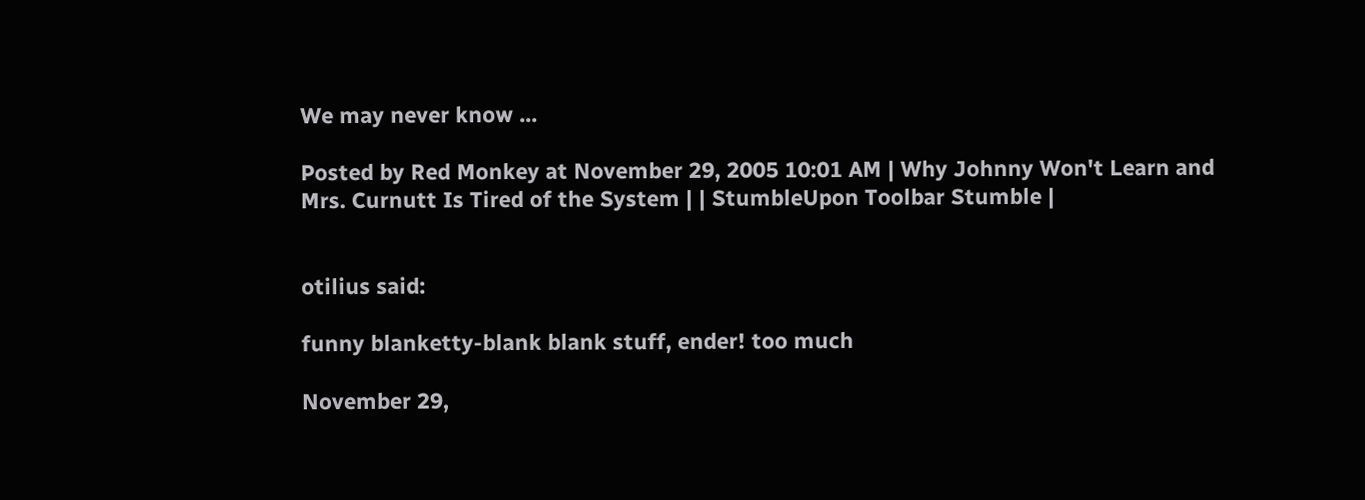We may never know ...

Posted by Red Monkey at November 29, 2005 10:01 AM | Why Johnny Won't Learn and Mrs. Curnutt Is Tired of the System | | StumbleUpon Toolbar Stumble |


otilius said:

funny blanketty-blank blank stuff, ender! too much

November 29,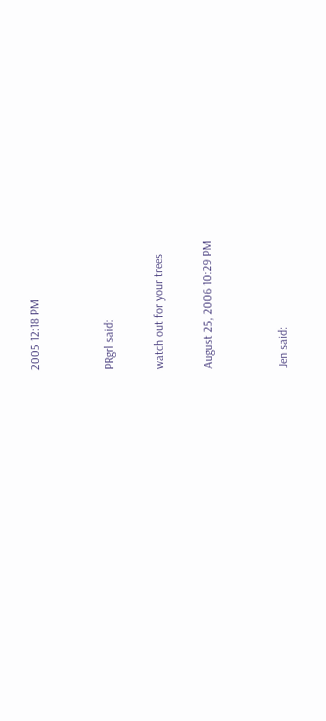2005 12:18 PM


PRgrl said:

watch out for your trees

August 25, 2006 10:29 PM


Jen said: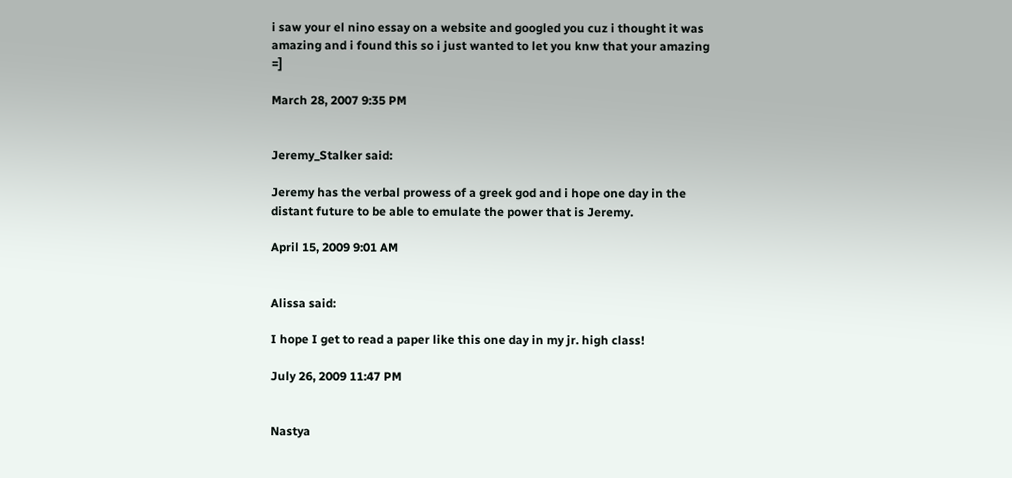i saw your el nino essay on a website and googled you cuz i thought it was amazing and i found this so i just wanted to let you knw that your amazing =]

March 28, 2007 9:35 PM


Jeremy_Stalker said:

Jeremy has the verbal prowess of a greek god and i hope one day in the distant future to be able to emulate the power that is Jeremy.

April 15, 2009 9:01 AM


Alissa said:

I hope I get to read a paper like this one day in my jr. high class!

July 26, 2009 11:47 PM


Nastya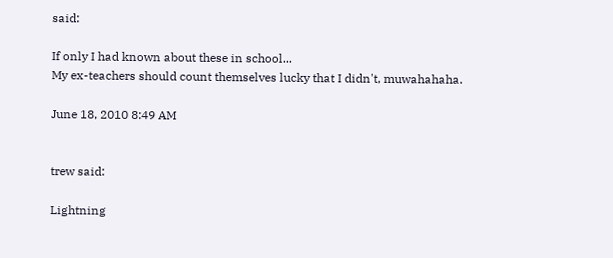said:

If only I had known about these in school...
My ex-teachers should count themselves lucky that I didn't, muwahahaha.

June 18, 2010 8:49 AM


trew said:

Lightning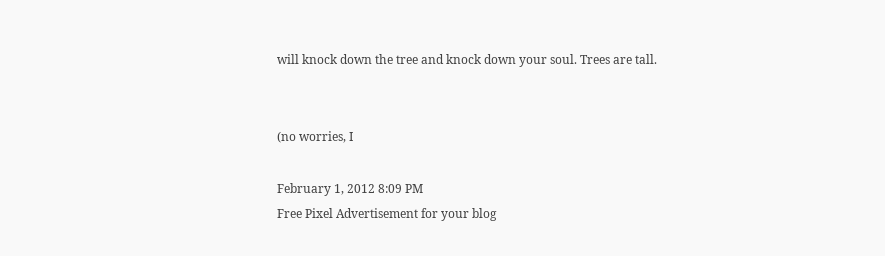will knock down the tree and knock down your soul. Trees are tall.


(no worries, I

February 1, 2012 8:09 PM
Free Pixel Advertisement for your blog